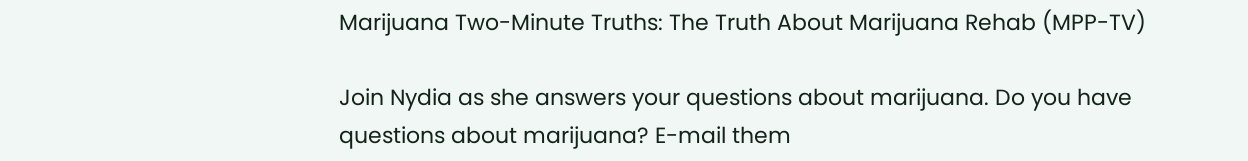Marijuana Two-Minute Truths: The Truth About Marijuana Rehab (MPP-TV)

Join Nydia as she answers your questions about marijuana. Do you have questions about marijuana? E-mail them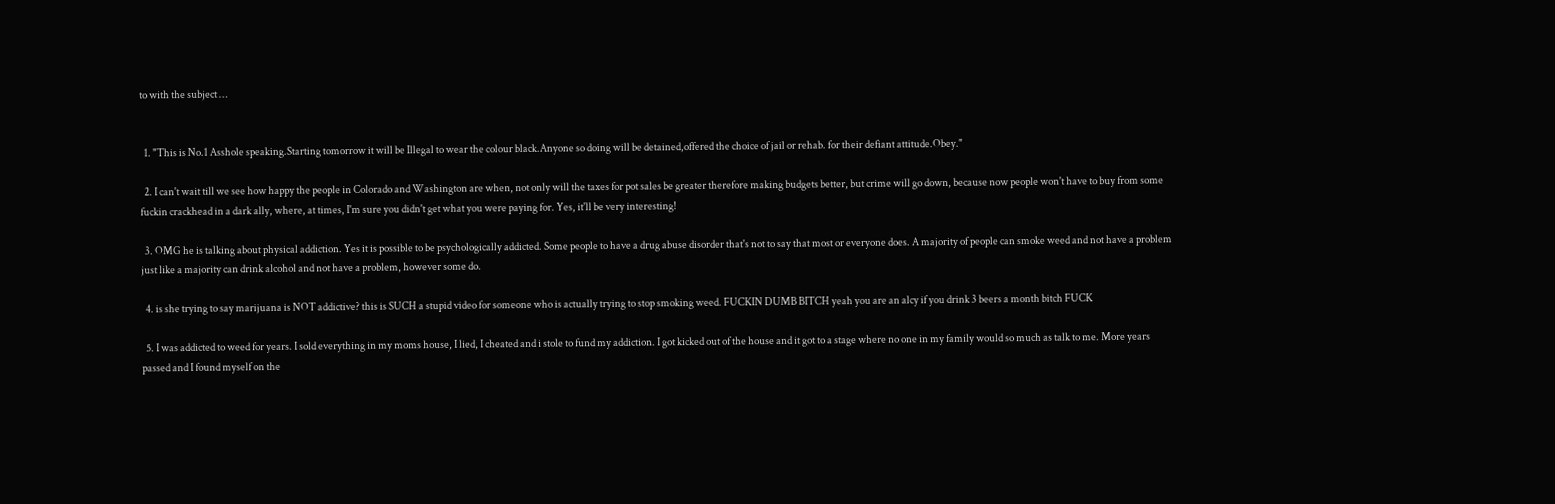to with the subject …


  1. "This is No.1 Asshole speaking.Starting tomorrow it will be Illegal to wear the colour black.Anyone so doing will be detained,offered the choice of jail or rehab. for their defiant attitude.Obey."

  2. I can't wait till we see how happy the people in Colorado and Washington are when, not only will the taxes for pot sales be greater therefore making budgets better, but crime will go down, because now people won't have to buy from some fuckin crackhead in a dark ally, where, at times, I'm sure you didn't get what you were paying for. Yes, it'll be very interesting!

  3. OMG he is talking about physical addiction. Yes it is possible to be psychologically addicted. Some people to have a drug abuse disorder that's not to say that most or everyone does. A majority of people can smoke weed and not have a problem just like a majority can drink alcohol and not have a problem, however some do.

  4. is she trying to say marijuana is NOT addictive? this is SUCH a stupid video for someone who is actually trying to stop smoking weed. FUCKIN DUMB BITCH yeah you are an alcy if you drink 3 beers a month bitch FUCK

  5. I was addicted to weed for years. I sold everything in my moms house, I lied, I cheated and i stole to fund my addiction. I got kicked out of the house and it got to a stage where no one in my family would so much as talk to me. More years passed and I found myself on the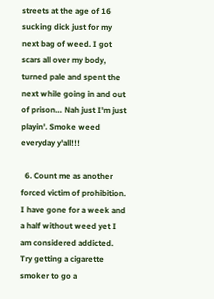streets at the age of 16 sucking dick just for my next bag of weed. I got scars all over my body, turned pale and spent the next while going in and out of prison… Nah just I'm just playin'. Smoke weed everyday y'all!!!

  6. Count me as another forced victim of prohibition. I have gone for a week and a half without weed yet I am considered addicted. Try getting a cigarette smoker to go a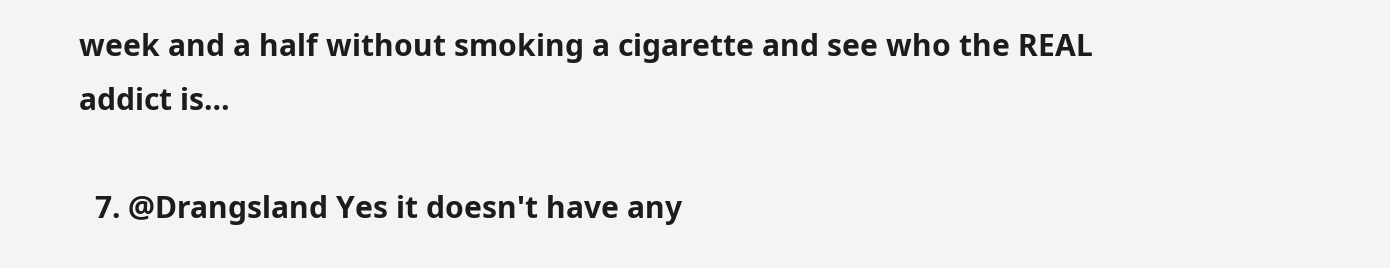week and a half without smoking a cigarette and see who the REAL addict is…

  7. @Drangsland Yes it doesn't have any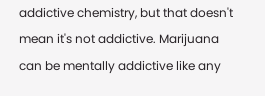addictive chemistry, but that doesn't mean it's not addictive. Marijuana can be mentally addictive like any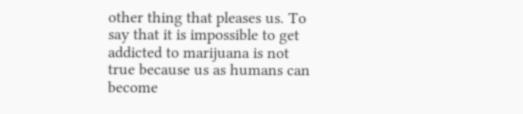other thing that pleases us. To say that it is impossible to get addicted to marijuana is not true because us as humans can become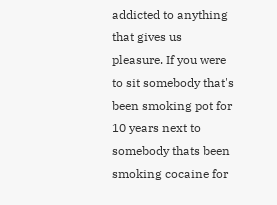addicted to anything that gives us pleasure. If you were to sit somebody that's been smoking pot for 10 years next to somebody thats been smoking cocaine for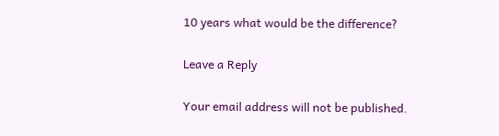10 years what would be the difference?

Leave a Reply

Your email address will not be published.